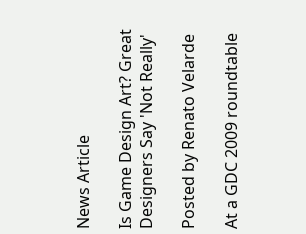News Article

Is Game Design Art? Great Designers Say 'Not Really'

Posted by Renato Velarde

At a GDC 2009 roundtable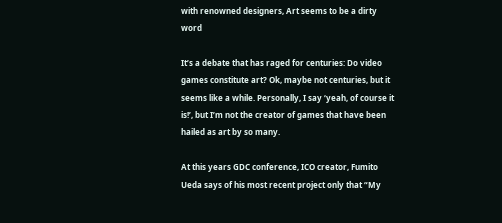with renowned designers, Art seems to be a dirty word

It’s a debate that has raged for centuries: Do video games constitute art? Ok, maybe not centuries, but it seems like a while. Personally, I say ‘yeah, of course it is!’, but I’m not the creator of games that have been hailed as art by so many.

At this years GDC conference, ICO creator, Fumito Ueda says of his most recent project only that “My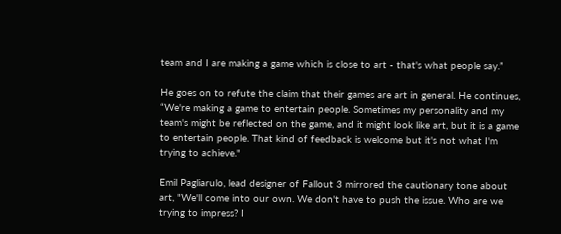team and I are making a game which is close to art - that's what people say.”

He goes on to refute the claim that their games are art in general. He continues, “We're making a game to entertain people. Sometimes my personality and my team's might be reflected on the game, and it might look like art, but it is a game to entertain people. That kind of feedback is welcome but it's not what I'm trying to achieve."

Emil Pagliarulo, lead designer of Fallout 3 mirrored the cautionary tone about art, "We'll come into our own. We don't have to push the issue. Who are we trying to impress? I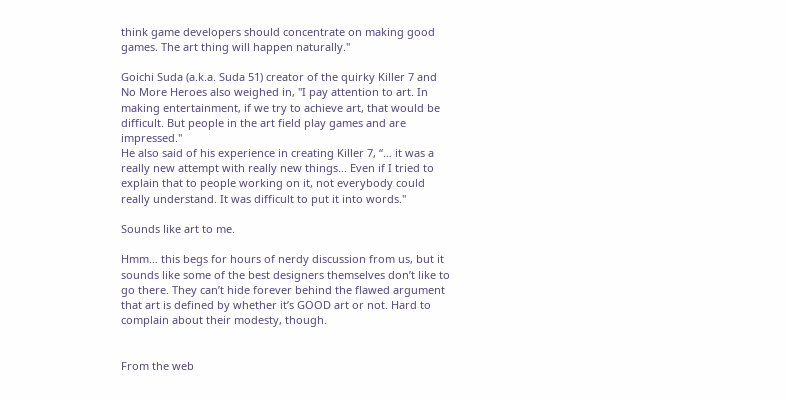think game developers should concentrate on making good games. The art thing will happen naturally."

Goichi Suda (a.k.a. Suda 51) creator of the quirky Killer 7 and No More Heroes also weighed in, "I pay attention to art. In making entertainment, if we try to achieve art, that would be difficult. But people in the art field play games and are impressed."
He also said of his experience in creating Killer 7, “… it was a really new attempt with really new things... Even if I tried to explain that to people working on it, not everybody could really understand. It was difficult to put it into words."

Sounds like art to me.

Hmm… this begs for hours of nerdy discussion from us, but it sounds like some of the best designers themselves don’t like to go there. They can’t hide forever behind the flawed argument that art is defined by whether it’s GOOD art or not. Hard to complain about their modesty, though.


From the web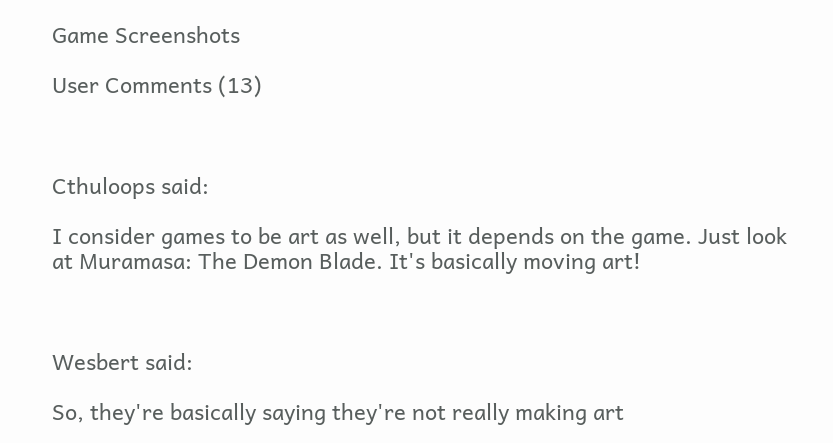Game Screenshots

User Comments (13)



Cthuloops said:

I consider games to be art as well, but it depends on the game. Just look at Muramasa: The Demon Blade. It's basically moving art!



Wesbert said:

So, they're basically saying they're not really making art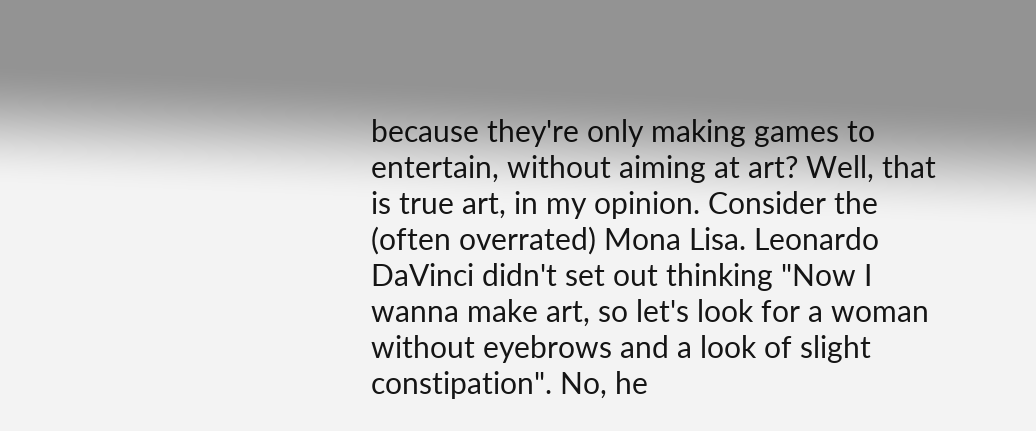because they're only making games to entertain, without aiming at art? Well, that is true art, in my opinion. Consider the (often overrated) Mona Lisa. Leonardo DaVinci didn't set out thinking "Now I wanna make art, so let's look for a woman without eyebrows and a look of slight constipation". No, he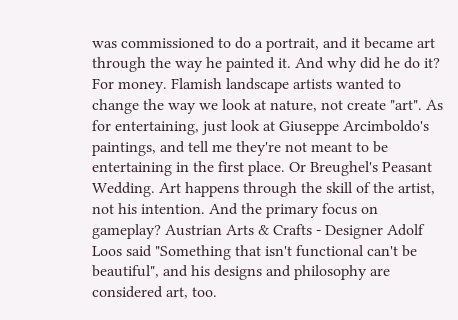was commissioned to do a portrait, and it became art through the way he painted it. And why did he do it? For money. Flamish landscape artists wanted to change the way we look at nature, not create "art". As for entertaining, just look at Giuseppe Arcimboldo's paintings, and tell me they're not meant to be entertaining in the first place. Or Breughel's Peasant Wedding. Art happens through the skill of the artist, not his intention. And the primary focus on gameplay? Austrian Arts & Crafts - Designer Adolf Loos said "Something that isn't functional can't be beautiful", and his designs and philosophy are considered art, too.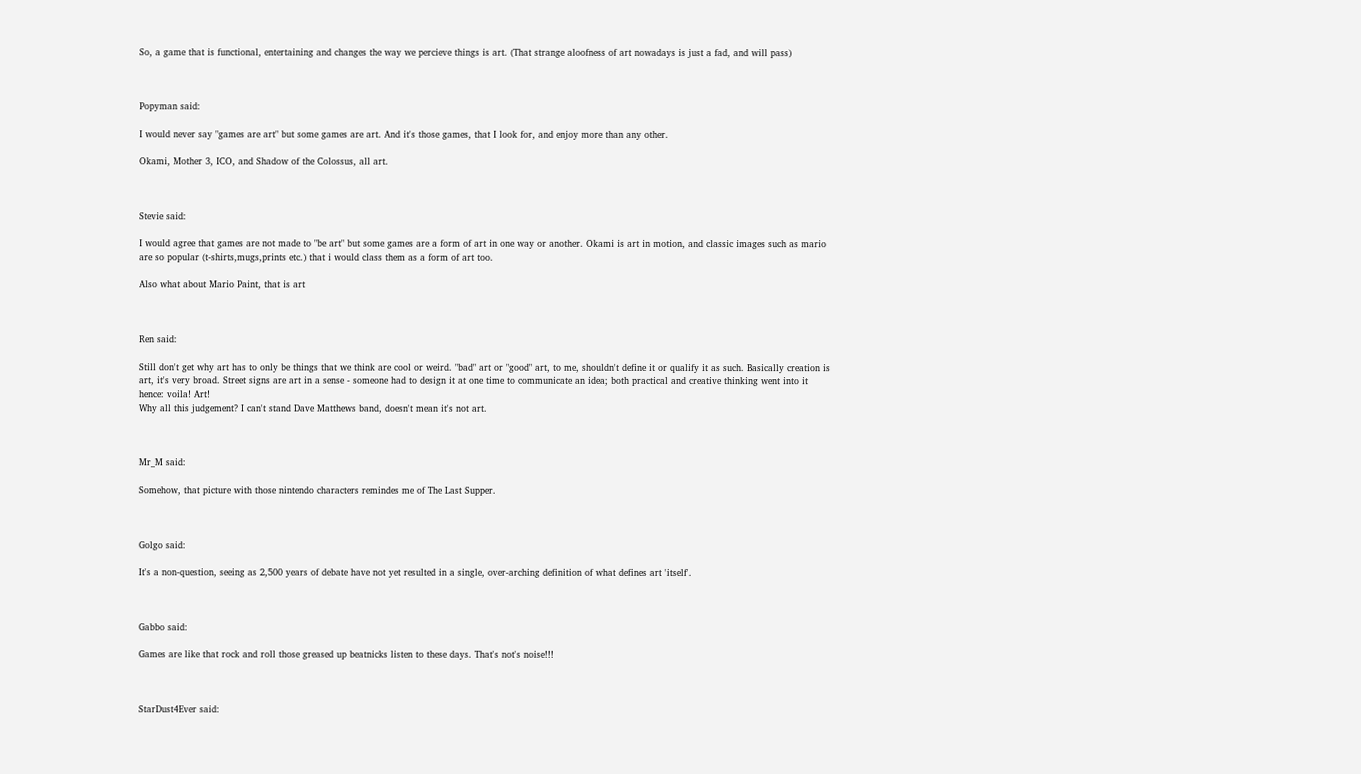So, a game that is functional, entertaining and changes the way we percieve things is art. (That strange aloofness of art nowadays is just a fad, and will pass)



Popyman said:

I would never say "games are art" but some games are art. And it's those games, that I look for, and enjoy more than any other.

Okami, Mother 3, ICO, and Shadow of the Colossus, all art.



Stevie said:

I would agree that games are not made to "be art" but some games are a form of art in one way or another. Okami is art in motion, and classic images such as mario are so popular (t-shirts,mugs,prints etc.) that i would class them as a form of art too.

Also what about Mario Paint, that is art



Ren said:

Still don't get why art has to only be things that we think are cool or weird. "bad" art or "good" art, to me, shouldn't define it or qualify it as such. Basically creation is art, it's very broad. Street signs are art in a sense - someone had to design it at one time to communicate an idea; both practical and creative thinking went into it hence: voila! Art!
Why all this judgement? I can't stand Dave Matthews band, doesn't mean it's not art.



Mr_M said:

Somehow, that picture with those nintendo characters remindes me of The Last Supper.



Golgo said:

It's a non-question, seeing as 2,500 years of debate have not yet resulted in a single, over-arching definition of what defines art 'itself'.



Gabbo said:

Games are like that rock and roll those greased up beatnicks listen to these days. That's not's noise!!!



StarDust4Ever said: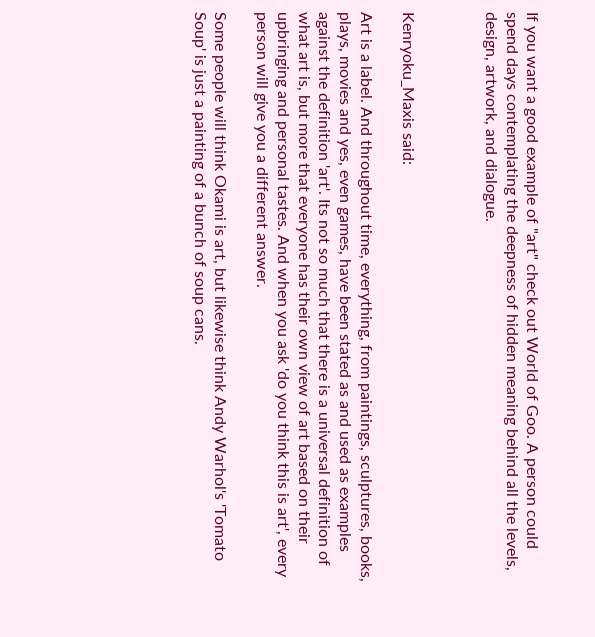If you want a good example of "art" check out World of Goo. A person could spend days contemplating the deepness of hidden meaning behind all the levels, design, artwork, and dialogue.



Kenryoku_Maxis said:

Art is a label. And throughout time, everything, from paintings, sculptures, books, plays, movies and yes, even games, have been stated as and used as examples against the definition 'art'. Its not so much that there is a universal definition of what art is, but more that everyone has their own view of art based on their upbringing and personal tastes. And when you ask 'do you think this is art', every person will give you a different answer.

Some people will think Okami is art, but likewise think Andy Warhol's 'Tomato Soup' is just a painting of a bunch of soup cans.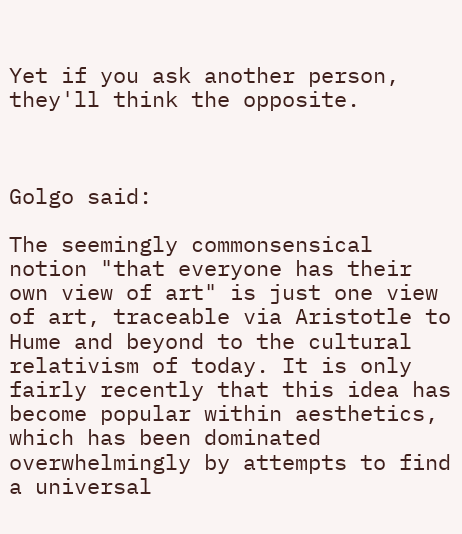Yet if you ask another person, they'll think the opposite.



Golgo said:

The seemingly commonsensical notion "that everyone has their own view of art" is just one view of art, traceable via Aristotle to Hume and beyond to the cultural relativism of today. It is only fairly recently that this idea has become popular within aesthetics, which has been dominated overwhelmingly by attempts to find a universal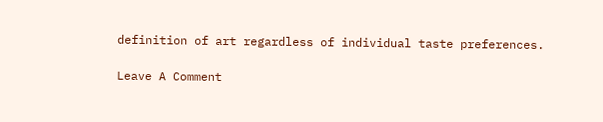definition of art regardless of individual taste preferences.

Leave A Comment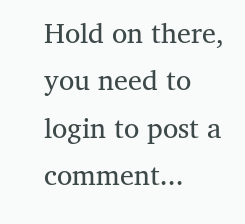Hold on there, you need to login to post a comment...